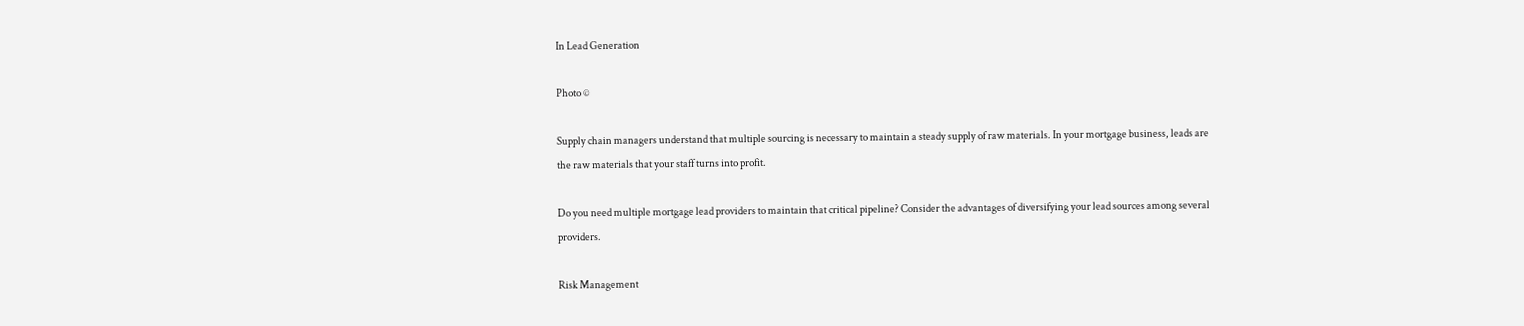In Lead Generation

Photo ©

Supply chain managers understand that multiple sourcing is necessary to maintain a steady supply of raw materials. In your mortgage business, leads are the raw materials that your staff turns into profit.

Do you need multiple mortgage lead providers to maintain that critical pipeline? Consider the advantages of diversifying your lead sources among several providers.

Risk Management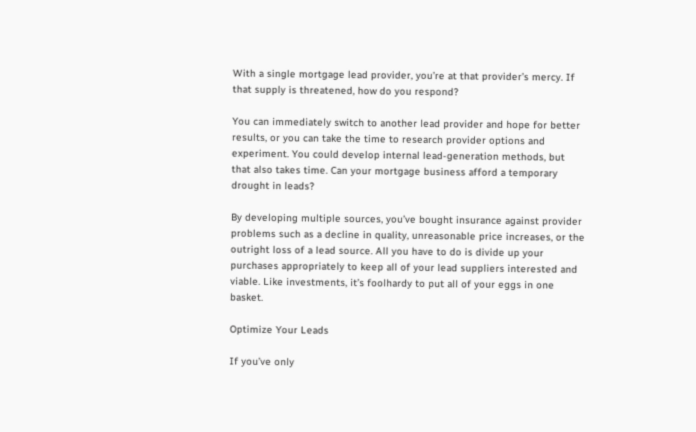With a single mortgage lead provider, you’re at that provider’s mercy. If that supply is threatened, how do you respond?

You can immediately switch to another lead provider and hope for better results, or you can take the time to research provider options and experiment. You could develop internal lead-generation methods, but that also takes time. Can your mortgage business afford a temporary drought in leads?

By developing multiple sources, you’ve bought insurance against provider problems such as a decline in quality, unreasonable price increases, or the outright loss of a lead source. All you have to do is divide up your purchases appropriately to keep all of your lead suppliers interested and viable. Like investments, it’s foolhardy to put all of your eggs in one basket.

Optimize Your Leads

If you’ve only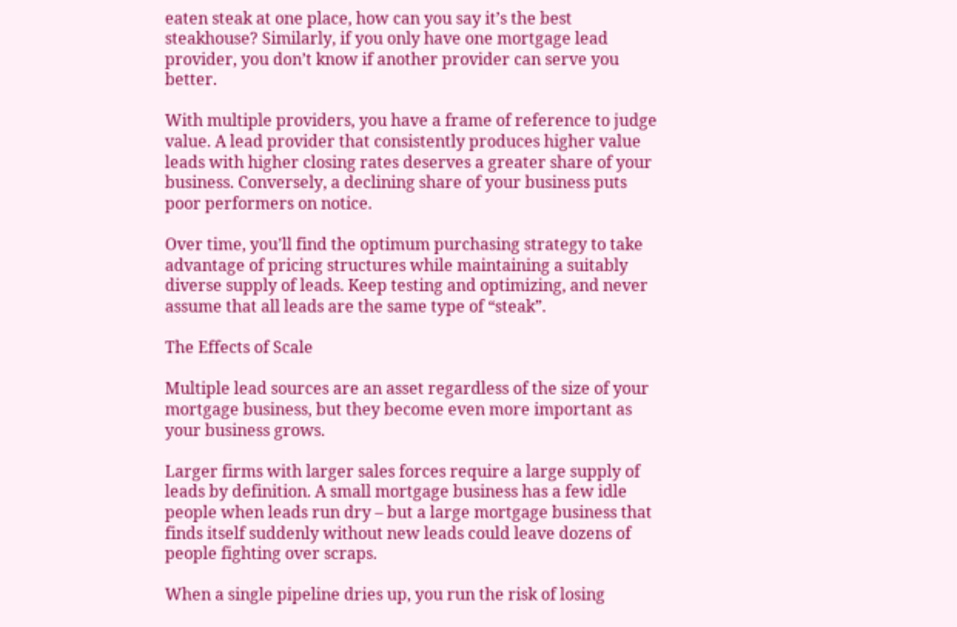eaten steak at one place, how can you say it’s the best steakhouse? Similarly, if you only have one mortgage lead provider, you don’t know if another provider can serve you better.

With multiple providers, you have a frame of reference to judge value. A lead provider that consistently produces higher value leads with higher closing rates deserves a greater share of your business. Conversely, a declining share of your business puts poor performers on notice.

Over time, you’ll find the optimum purchasing strategy to take advantage of pricing structures while maintaining a suitably diverse supply of leads. Keep testing and optimizing, and never assume that all leads are the same type of “steak”.

The Effects of Scale

Multiple lead sources are an asset regardless of the size of your mortgage business, but they become even more important as your business grows.

Larger firms with larger sales forces require a large supply of leads by definition. A small mortgage business has a few idle people when leads run dry – but a large mortgage business that finds itself suddenly without new leads could leave dozens of people fighting over scraps.

When a single pipeline dries up, you run the risk of losing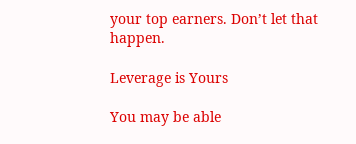your top earners. Don’t let that happen.

Leverage is Yours

You may be able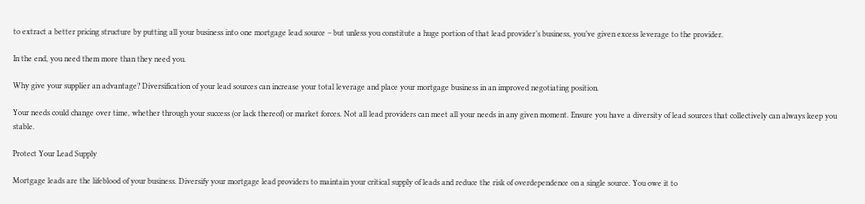to extract a better pricing structure by putting all your business into one mortgage lead source – but unless you constitute a huge portion of that lead provider’s business, you’ve given excess leverage to the provider.

In the end, you need them more than they need you.

Why give your supplier an advantage? Diversification of your lead sources can increase your total leverage and place your mortgage business in an improved negotiating position.

Your needs could change over time, whether through your success (or lack thereof) or market forces. Not all lead providers can meet all your needs in any given moment. Ensure you have a diversity of lead sources that collectively can always keep you stable.

Protect Your Lead Supply

Mortgage leads are the lifeblood of your business. Diversify your mortgage lead providers to maintain your critical supply of leads and reduce the risk of overdependence on a single source. You owe it to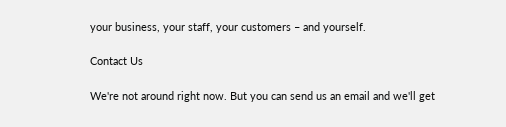your business, your staff, your customers – and yourself.

Contact Us

We're not around right now. But you can send us an email and we'll get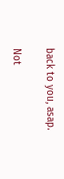back to you, asap.

Not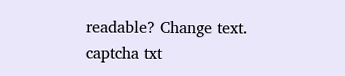readable? Change text. captcha txt